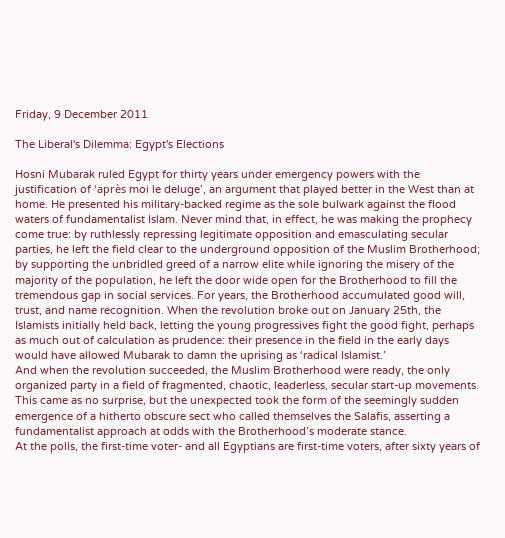Friday, 9 December 2011

The Liberal's Dilemma: Egypt's Elections

Hosni Mubarak ruled Egypt for thirty years under emergency powers with the justification of ‘après moi le deluge’, an argument that played better in the West than at home. He presented his military-backed regime as the sole bulwark against the flood waters of fundamentalist Islam. Never mind that, in effect, he was making the prophecy come true: by ruthlessly repressing legitimate opposition and emasculating secular parties, he left the field clear to the underground opposition of the Muslim Brotherhood; by supporting the unbridled greed of a narrow elite while ignoring the misery of the majority of the population, he left the door wide open for the Brotherhood to fill the tremendous gap in social services. For years, the Brotherhood accumulated good will, trust, and name recognition. When the revolution broke out on January 25th, the Islamists initially held back, letting the young progressives fight the good fight, perhaps as much out of calculation as prudence: their presence in the field in the early days would have allowed Mubarak to damn the uprising as ‘radical Islamist.’
And when the revolution succeeded, the Muslim Brotherhood were ready, the only organized party in a field of fragmented, chaotic, leaderless, secular start-up movements. This came as no surprise, but the unexpected took the form of the seemingly sudden emergence of a hitherto obscure sect who called themselves the Salafis, asserting a fundamentalist approach at odds with the Brotherhood’s moderate stance.
At the polls, the first-time voter- and all Egyptians are first-time voters, after sixty years of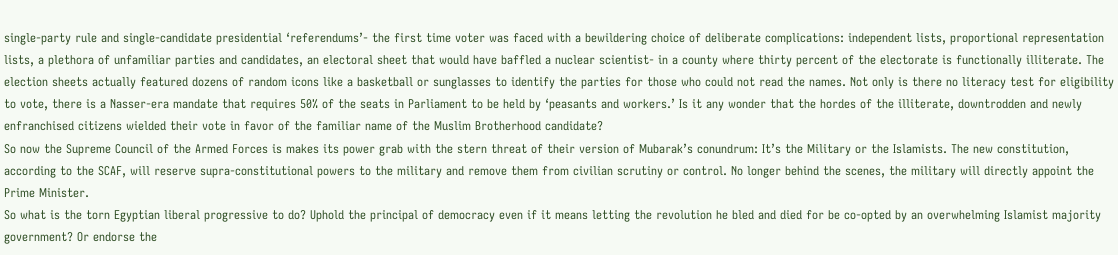single-party rule and single-candidate presidential ‘referendums’- the first time voter was faced with a bewildering choice of deliberate complications: independent lists, proportional representation lists, a plethora of unfamiliar parties and candidates, an electoral sheet that would have baffled a nuclear scientist- in a county where thirty percent of the electorate is functionally illiterate. The election sheets actually featured dozens of random icons like a basketball or sunglasses to identify the parties for those who could not read the names. Not only is there no literacy test for eligibility to vote, there is a Nasser-era mandate that requires 50% of the seats in Parliament to be held by ‘peasants and workers.’ Is it any wonder that the hordes of the illiterate, downtrodden and newly enfranchised citizens wielded their vote in favor of the familiar name of the Muslim Brotherhood candidate?
So now the Supreme Council of the Armed Forces is makes its power grab with the stern threat of their version of Mubarak’s conundrum: It’s the Military or the Islamists. The new constitution, according to the SCAF, will reserve supra-constitutional powers to the military and remove them from civilian scrutiny or control. No longer behind the scenes, the military will directly appoint the Prime Minister.
So what is the torn Egyptian liberal progressive to do? Uphold the principal of democracy even if it means letting the revolution he bled and died for be co-opted by an overwhelming Islamist majority government? Or endorse the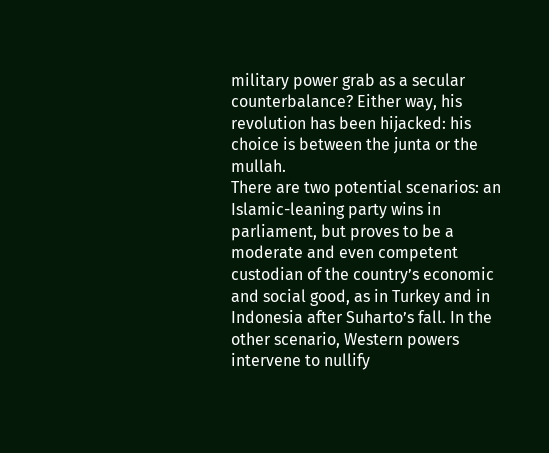military power grab as a secular counterbalance? Either way, his revolution has been hijacked: his choice is between the junta or the mullah.
There are two potential scenarios: an Islamic-leaning party wins in parliament, but proves to be a moderate and even competent custodian of the country’s economic and social good, as in Turkey and in Indonesia after Suharto’s fall. In the other scenario, Western powers intervene to nullify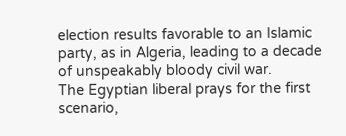election results favorable to an Islamic party, as in Algeria, leading to a decade of unspeakably bloody civil war.
The Egyptian liberal prays for the first scenario,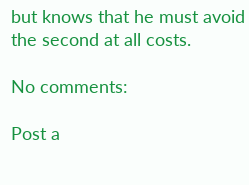but knows that he must avoid the second at all costs.

No comments:

Post a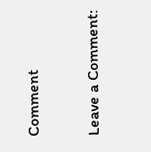Comment

Leave a Comment: